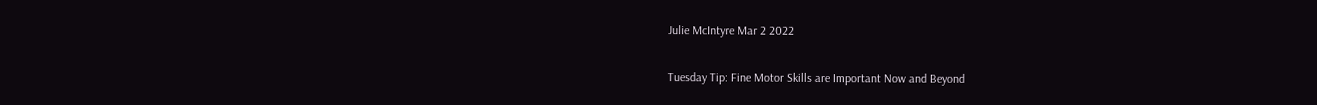Julie McIntyre Mar 2 2022

Tuesday Tip: Fine Motor Skills are Important Now and Beyond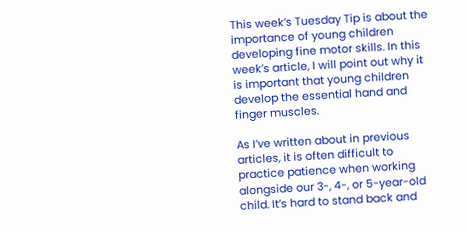This week’s Tuesday Tip is about the importance of young children developing fine motor skills. In this week’s article, I will point out why it is important that young children develop the essential hand and finger muscles.

As I’ve written about in previous articles, it is often difficult to practice patience when working alongside our 3-, 4-, or 5-year-old child. It’s hard to stand back and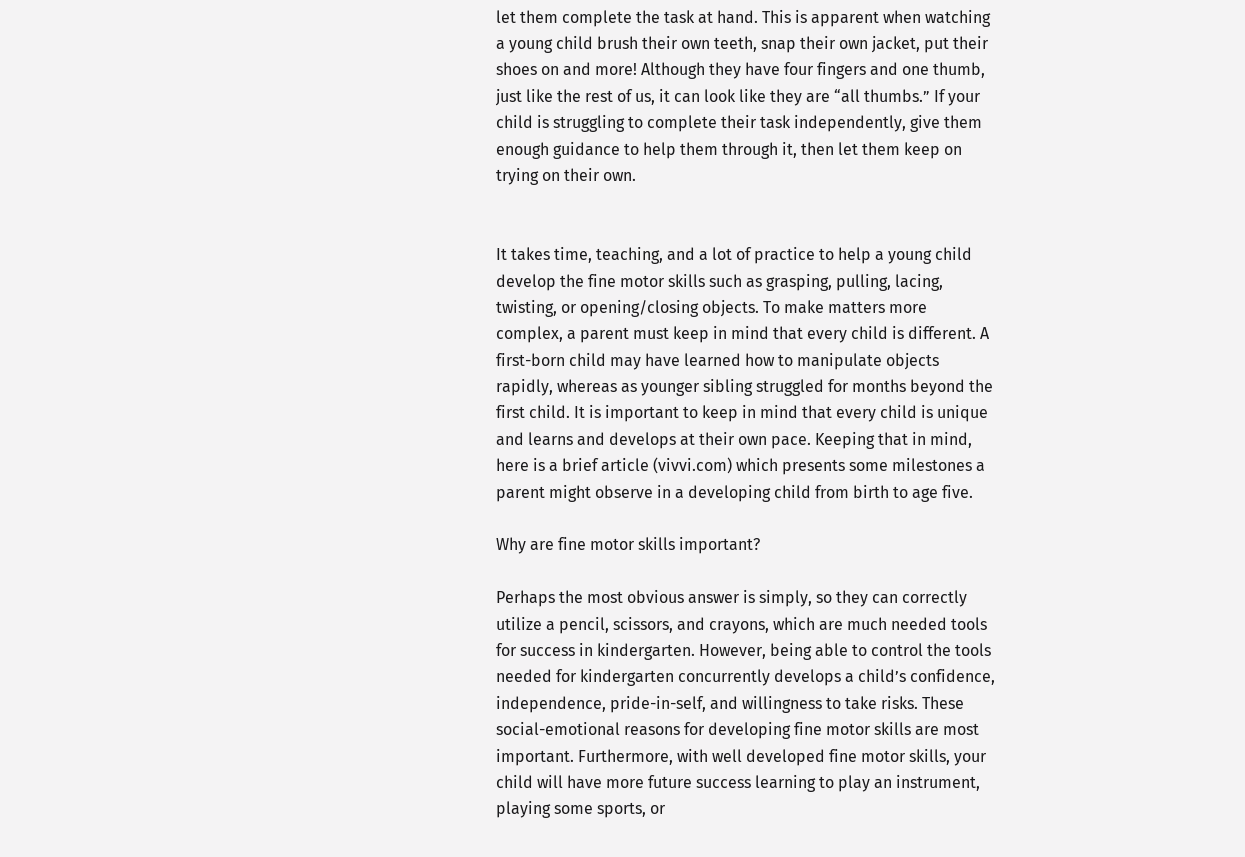let them complete the task at hand. This is apparent when watching a young child brush their own teeth, snap their own jacket, put their shoes on and more! Although they have four fingers and one thumb, just like the rest of us, it can look like they are “all thumbs.” If your child is struggling to complete their task independently, give them enough guidance to help them through it, then let them keep on trying on their own.


It takes time, teaching, and a lot of practice to help a young child develop the fine motor skills such as grasping, pulling, lacing, twisting, or opening/closing objects. To make matters more complex, a parent must keep in mind that every child is different. A first-born child may have learned how to manipulate objects rapidly, whereas as younger sibling struggled for months beyond the first child. It is important to keep in mind that every child is unique and learns and develops at their own pace. Keeping that in mind, here is a brief article (vivvi.com) which presents some milestones a parent might observe in a developing child from birth to age five.

Why are fine motor skills important?

Perhaps the most obvious answer is simply, so they can correctly utilize a pencil, scissors, and crayons, which are much needed tools for success in kindergarten. However, being able to control the tools needed for kindergarten concurrently develops a child’s confidence, independence, pride-in-self, and willingness to take risks. These social-emotional reasons for developing fine motor skills are most important. Furthermore, with well developed fine motor skills, your child will have more future success learning to play an instrument, playing some sports, or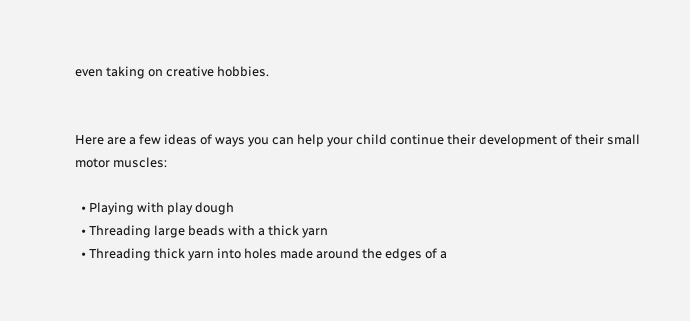even taking on creative hobbies.


Here are a few ideas of ways you can help your child continue their development of their small motor muscles:

  • Playing with play dough
  • Threading large beads with a thick yarn
  • Threading thick yarn into holes made around the edges of a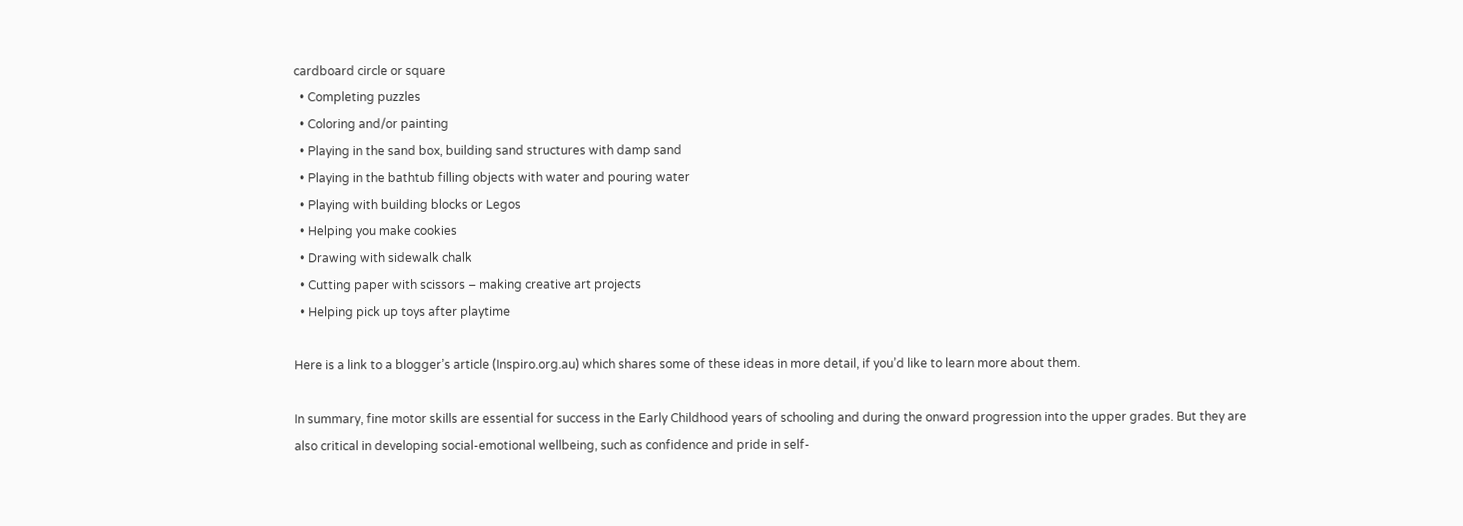cardboard circle or square
  • Completing puzzles
  • Coloring and/or painting
  • Playing in the sand box, building sand structures with damp sand
  • Playing in the bathtub filling objects with water and pouring water
  • Playing with building blocks or Legos
  • Helping you make cookies
  • Drawing with sidewalk chalk
  • Cutting paper with scissors – making creative art projects
  • Helping pick up toys after playtime

Here is a link to a blogger’s article (Inspiro.org.au) which shares some of these ideas in more detail, if you’d like to learn more about them.

In summary, fine motor skills are essential for success in the Early Childhood years of schooling and during the onward progression into the upper grades. But they are also critical in developing social-emotional wellbeing, such as confidence and pride in self-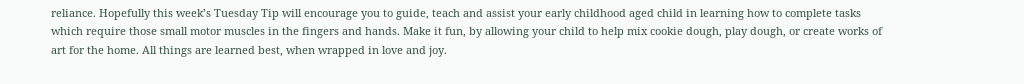reliance. Hopefully this week’s Tuesday Tip will encourage you to guide, teach and assist your early childhood aged child in learning how to complete tasks which require those small motor muscles in the fingers and hands. Make it fun, by allowing your child to help mix cookie dough, play dough, or create works of art for the home. All things are learned best, when wrapped in love and joy.